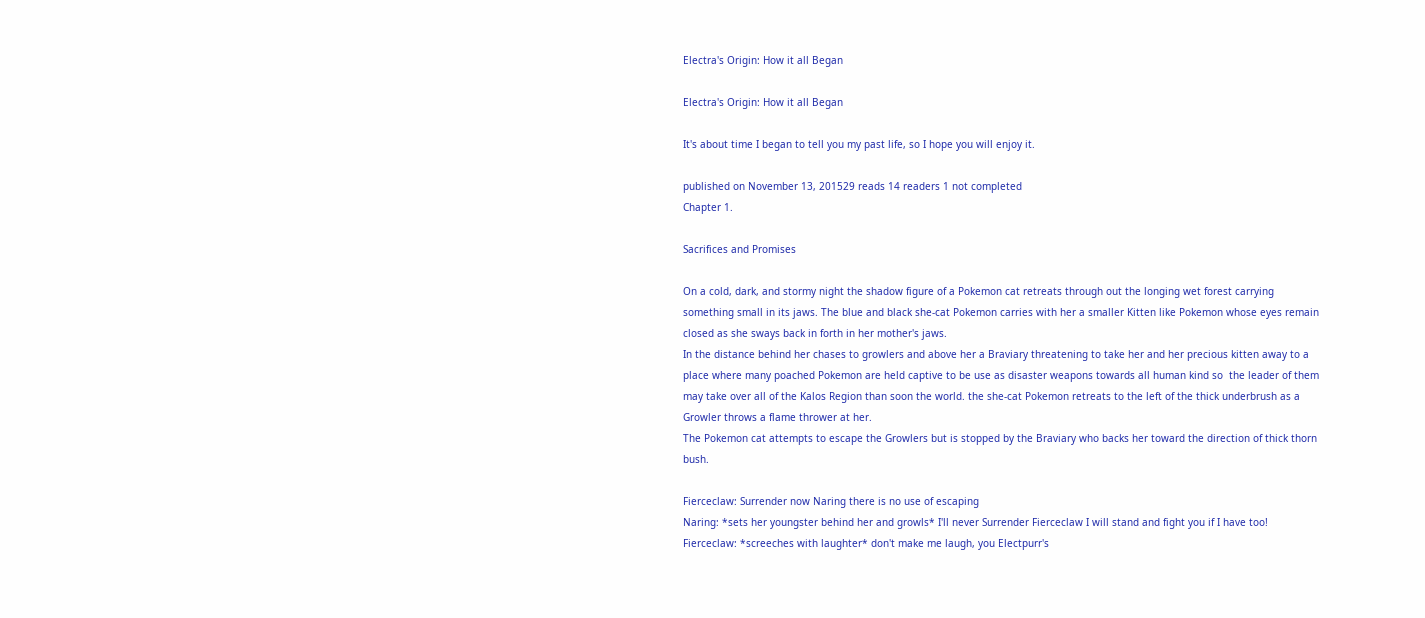Electra's Origin: How it all Began

Electra's Origin: How it all Began

It's about time I began to tell you my past life, so I hope you will enjoy it.

published on November 13, 201529 reads 14 readers 1 not completed
Chapter 1.

Sacrifices and Promises

On a cold, dark, and stormy night the shadow figure of a Pokemon cat retreats through out the longing wet forest carrying something small in its jaws. The blue and black she-cat Pokemon carries with her a smaller Kitten like Pokemon whose eyes remain closed as she sways back in forth in her mother's jaws.
In the distance behind her chases to growlers and above her a Braviary threatening to take her and her precious kitten away to a place where many poached Pokemon are held captive to be use as disaster weapons towards all human kind so  the leader of them may take over all of the Kalos Region than soon the world. the she-cat Pokemon retreats to the left of the thick underbrush as a Growler throws a flame thrower at her.
The Pokemon cat attempts to escape the Growlers but is stopped by the Braviary who backs her toward the direction of thick thorn bush.

Fierceclaw: Surrender now Naring there is no use of escaping
Naring: *sets her youngster behind her and growls* I'll never Surrender Fierceclaw I will stand and fight you if I have too!
Fierceclaw: *screeches with laughter* don't make me laugh, you Electpurr's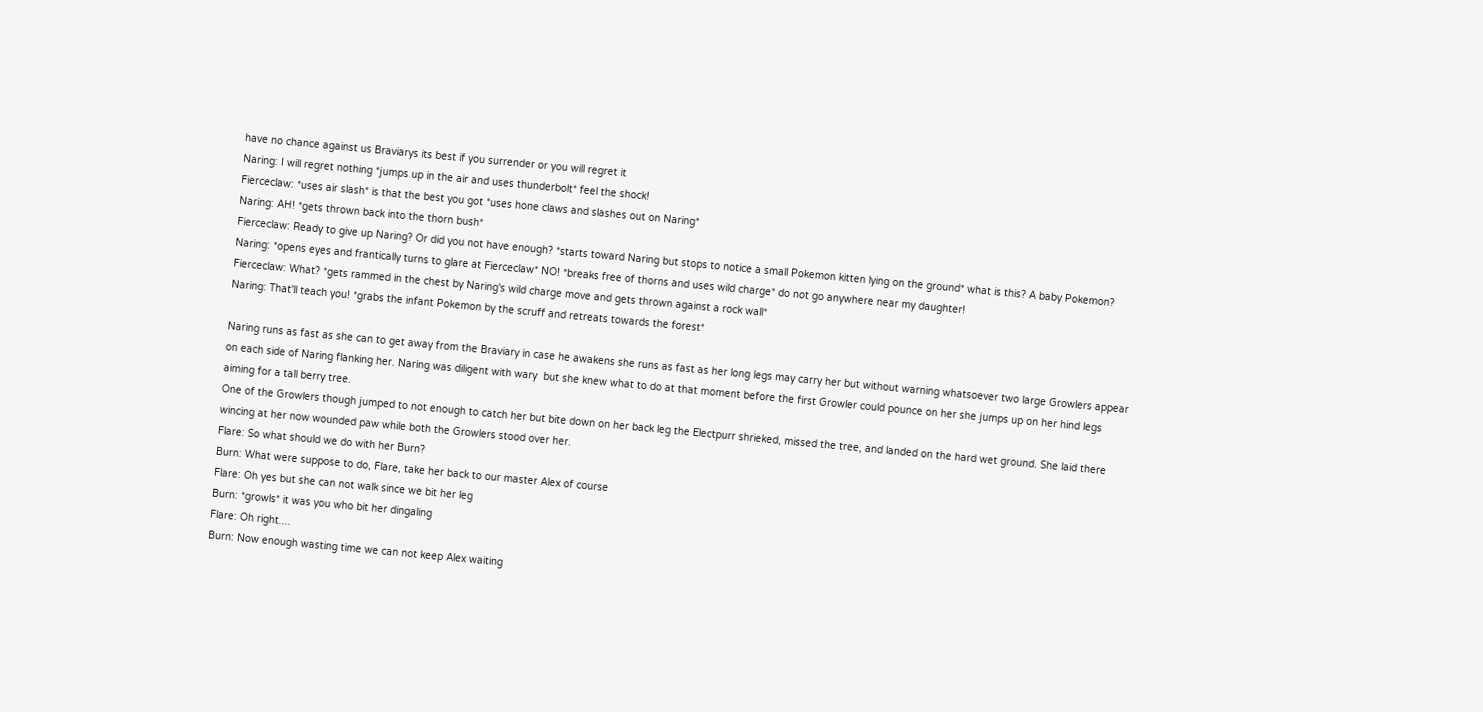have no chance against us Braviarys its best if you surrender or you will regret it
Naring: I will regret nothing *jumps up in the air and uses thunderbolt* feel the shock!
Fierceclaw: *uses air slash* is that the best you got *uses hone claws and slashes out on Naring*
Naring: AH! *gets thrown back into the thorn bush*
Fierceclaw: Ready to give up Naring? Or did you not have enough? *starts toward Naring but stops to notice a small Pokemon kitten lying on the ground* what is this? A baby Pokemon?
Naring: *opens eyes and frantically turns to glare at Fierceclaw* NO! *breaks free of thorns and uses wild charge* do not go anywhere near my daughter!
Fierceclaw: What? *gets rammed in the chest by Naring's wild charge move and gets thrown against a rock wall*
Naring: That'll teach you! *grabs the infant Pokemon by the scruff and retreats towards the forest*

Naring runs as fast as she can to get away from the Braviary in case he awakens she runs as fast as her long legs may carry her but without warning whatsoever two large Growlers appear on each side of Naring flanking her. Naring was diligent with wary  but she knew what to do at that moment before the first Growler could pounce on her she jumps up on her hind legs aiming for a tall berry tree.
One of the Growlers though jumped to not enough to catch her but bite down on her back leg the Electpurr shrieked, missed the tree, and landed on the hard wet ground. She laid there wincing at her now wounded paw while both the Growlers stood over her.
Flare: So what should we do with her Burn?
Burn: What were suppose to do, Flare, take her back to our master Alex of course
Flare: Oh yes but she can not walk since we bit her leg
Burn: *growls* it was you who bit her dingaling
Flare: Oh right....
Burn: Now enough wasting time we can not keep Alex waiting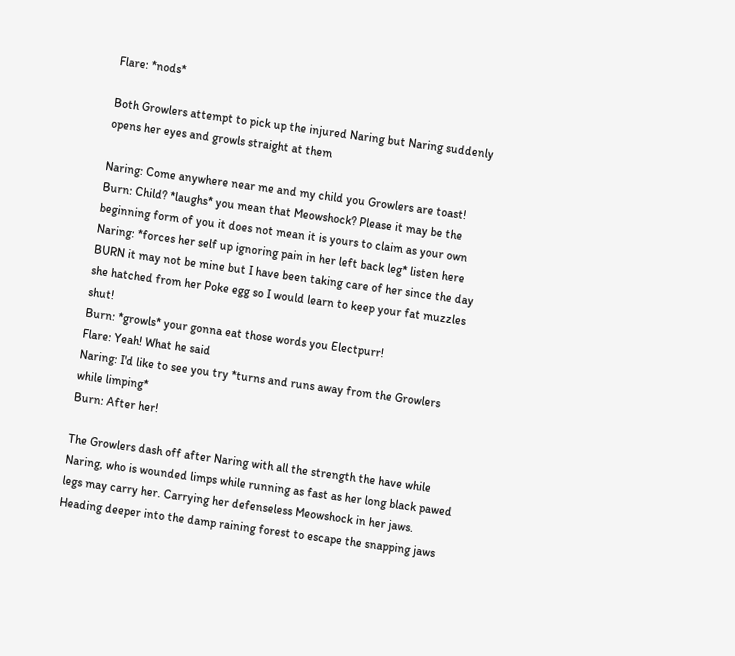Flare: *nods*

Both Growlers attempt to pick up the injured Naring but Naring suddenly opens her eyes and growls straight at them

Naring: Come anywhere near me and my child you Growlers are toast!
Burn: Child? *laughs* you mean that Meowshock? Please it may be the beginning form of you it does not mean it is yours to claim as your own
Naring: *forces her self up ignoring pain in her left back leg* listen here BURN it may not be mine but I have been taking care of her since the day she hatched from her Poke egg so I would learn to keep your fat muzzles shut!
Burn: *growls* your gonna eat those words you Electpurr!
Flare: Yeah! What he said
Naring: I'd like to see you try *turns and runs away from the Growlers while limping*
Burn: After her!

The Growlers dash off after Naring with all the strength the have while Naring, who is wounded limps while running as fast as her long black pawed legs may carry her. Carrying her defenseless Meowshock in her jaws. Heading deeper into the damp raining forest to escape the snapping jaws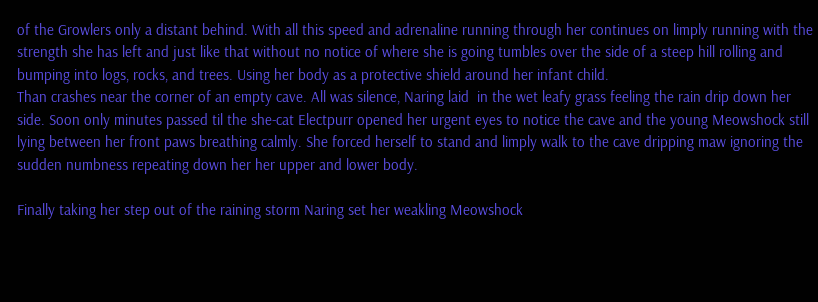of the Growlers only a distant behind. With all this speed and adrenaline running through her continues on limply running with the strength she has left and just like that without no notice of where she is going tumbles over the side of a steep hill rolling and bumping into logs, rocks, and trees. Using her body as a protective shield around her infant child.
Than crashes near the corner of an empty cave. All was silence, Naring laid  in the wet leafy grass feeling the rain drip down her side. Soon only minutes passed til the she-cat Electpurr opened her urgent eyes to notice the cave and the young Meowshock still lying between her front paws breathing calmly. She forced herself to stand and limply walk to the cave dripping maw ignoring the sudden numbness repeating down her her upper and lower body.

Finally taking her step out of the raining storm Naring set her weakling Meowshock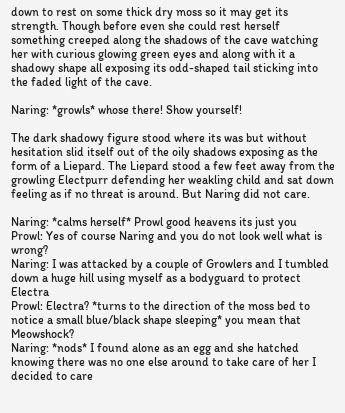down to rest on some thick dry moss so it may get its strength. Though before even she could rest herself something creeped along the shadows of the cave watching her with curious glowing green eyes and along with it a shadowy shape all exposing its odd-shaped tail sticking into the faded light of the cave.

Naring: *growls* whose there! Show yourself!

The dark shadowy figure stood where its was but without hesitation slid itself out of the oily shadows exposing as the form of a Liepard. The Liepard stood a few feet away from the growling Electpurr defending her weakling child and sat down feeling as if no threat is around. But Naring did not care.

Naring: *calms herself* Prowl good heavens its just you
Prowl: Yes of course Naring and you do not look well what is wrong?
Naring: I was attacked by a couple of Growlers and I tumbled down a huge hill using myself as a bodyguard to protect Electra
Prowl: Electra? *turns to the direction of the moss bed to notice a small blue/black shape sleeping* you mean that Meowshock?
Naring: *nods* I found alone as an egg and she hatched knowing there was no one else around to take care of her I decided to care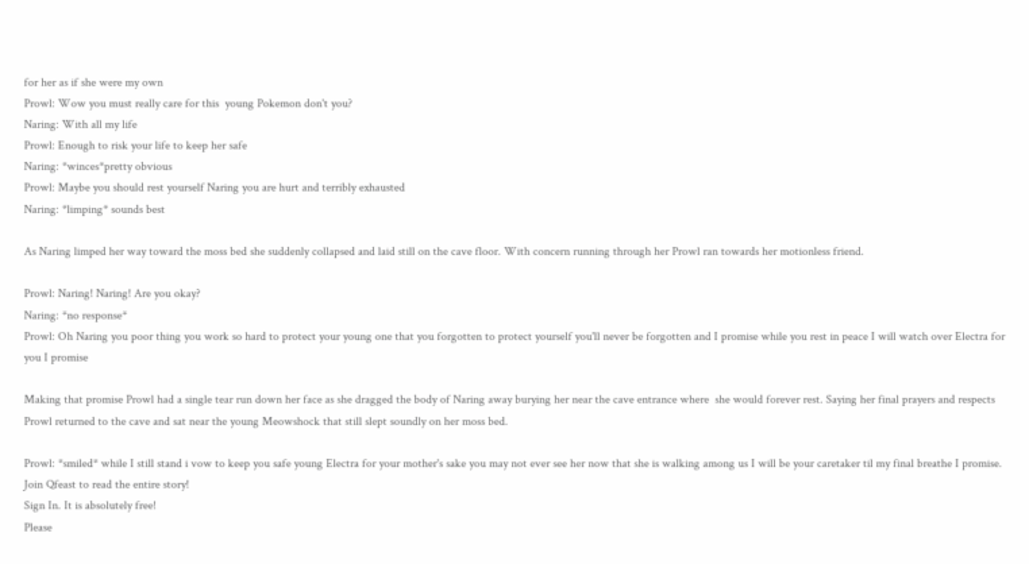for her as if she were my own
Prowl: Wow you must really care for this  young Pokemon don't you?
Naring: With all my life
Prowl: Enough to risk your life to keep her safe
Naring: *winces*pretty obvious
Prowl: Maybe you should rest yourself Naring you are hurt and terribly exhausted
Naring: *limping* sounds best

As Naring limped her way toward the moss bed she suddenly collapsed and laid still on the cave floor. With concern running through her Prowl ran towards her motionless friend.

Prowl: Naring! Naring! Are you okay?
Naring: *no response*
Prowl: Oh Naring you poor thing you work so hard to protect your young one that you forgotten to protect yourself you'll never be forgotten and I promise while you rest in peace I will watch over Electra for you I promise

Making that promise Prowl had a single tear run down her face as she dragged the body of Naring away burying her near the cave entrance where  she would forever rest. Saying her final prayers and respects Prowl returned to the cave and sat near the young Meowshock that still slept soundly on her moss bed.

Prowl: *smiled* while I still stand i vow to keep you safe young Electra for your mother's sake you may not ever see her now that she is walking among us I will be your caretaker til my final breathe I promise.
Join Qfeast to read the entire story!
Sign In. It is absolutely free!
Please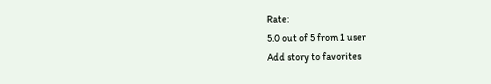Rate:
5.0 out of 5 from 1 user
Add story to favorites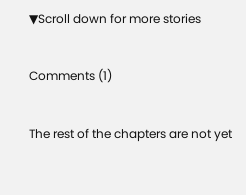▼Scroll down for more stories

Comments (1)

The rest of the chapters are not yet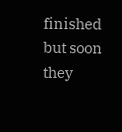finished but soon they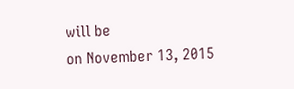will be
on November 13, 2015